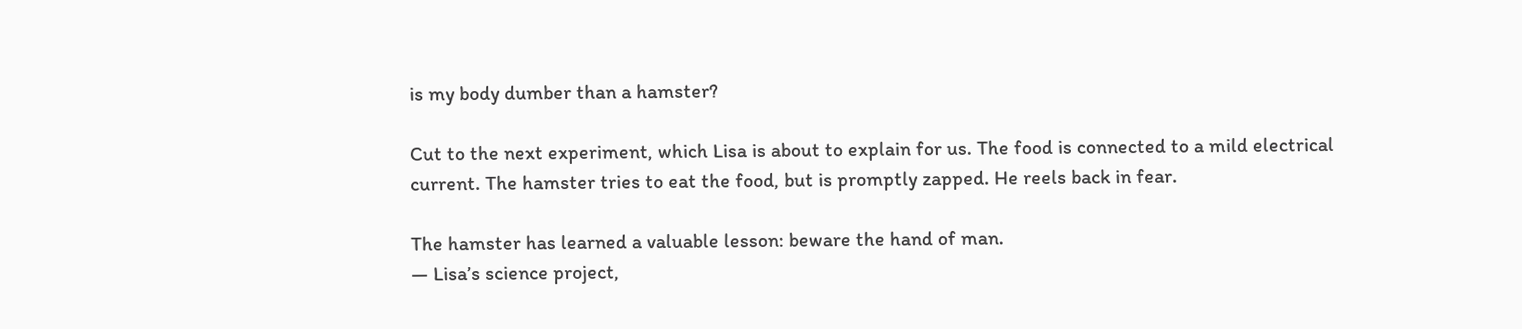is my body dumber than a hamster?

Cut to the next experiment, which Lisa is about to explain for us. The food is connected to a mild electrical current. The hamster tries to eat the food, but is promptly zapped. He reels back in fear.

The hamster has learned a valuable lesson: beware the hand of man.
— Lisa’s science project,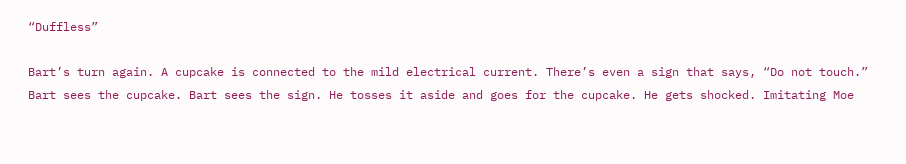“Duffless”

Bart’s turn again. A cupcake is connected to the mild electrical current. There’s even a sign that says, “Do not touch.” Bart sees the cupcake. Bart sees the sign. He tosses it aside and goes for the cupcake. He gets shocked. Imitating Moe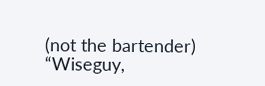(not the bartender) “Wiseguy,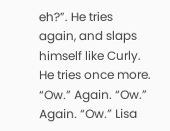eh?”. He tries again, and slaps himself like Curly. He tries once more. “Ow.” Again. “Ow.” Again. “Ow.” Lisa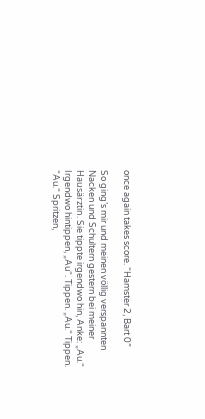once again takes score. “Hamster 2, Bart 0”

So ging’s mir und meinen völlig verspannten Nacken und Schultern gestern bei meiner Hausärztin. Sie tippte irgendwo hin, Anke: „Au.“ Irgendwo hintippen, „Au“. Tippen. „Au.“ Tippen. “Au.“ Spritzen,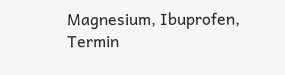Magnesium, Ibuprofen, Termin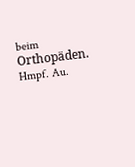beim Orthopäden. Hmpf. Au.